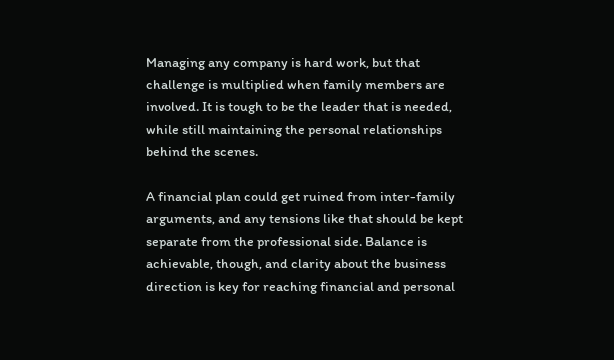Managing any company is hard work, but that challenge is multiplied when family members are involved. It is tough to be the leader that is needed, while still maintaining the personal relationships behind the scenes.

A financial plan could get ruined from inter-family arguments, and any tensions like that should be kept separate from the professional side. Balance is achievable, though, and clarity about the business direction is key for reaching financial and personal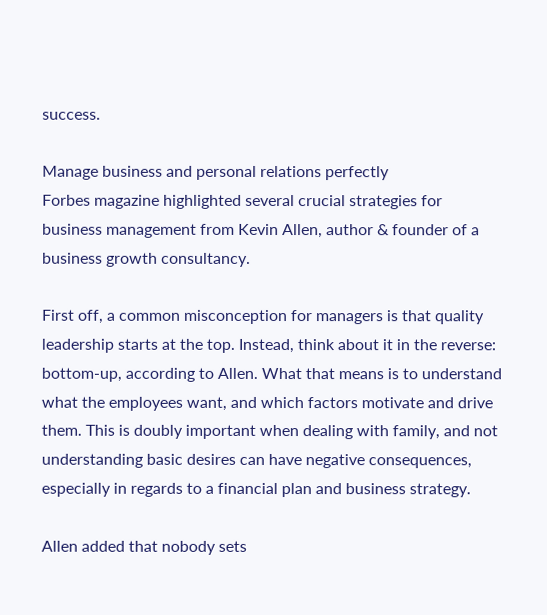success.

Manage business and personal relations perfectly
Forbes magazine highlighted several crucial strategies for business management from Kevin Allen, author & founder of a business growth consultancy.

First off, a common misconception for managers is that quality leadership starts at the top. Instead, think about it in the reverse: bottom-up, according to Allen. What that means is to understand what the employees want, and which factors motivate and drive them. This is doubly important when dealing with family, and not understanding basic desires can have negative consequences, especially in regards to a financial plan and business strategy.

Allen added that nobody sets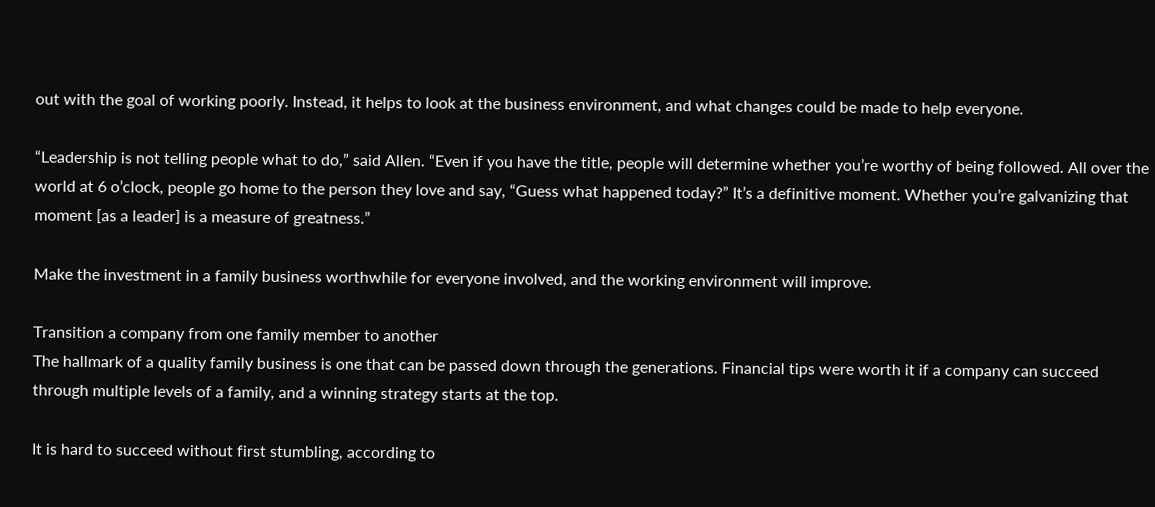out with the goal of working poorly. Instead, it helps to look at the business environment, and what changes could be made to help everyone.

“Leadership is not telling people what to do,” said Allen. “Even if you have the title, people will determine whether you’re worthy of being followed. All over the world at 6 o’clock, people go home to the person they love and say, “Guess what happened today?” It’s a definitive moment. Whether you’re galvanizing that moment [as a leader] is a measure of greatness.”

Make the investment in a family business worthwhile for everyone involved, and the working environment will improve.

Transition a company from one family member to another
The hallmark of a quality family business is one that can be passed down through the generations. Financial tips were worth it if a company can succeed through multiple levels of a family, and a winning strategy starts at the top.

It is hard to succeed without first stumbling, according to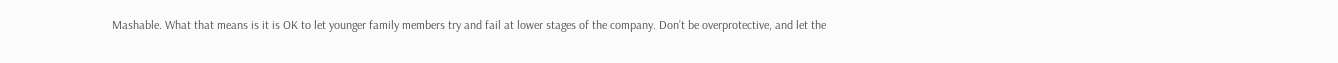Mashable. What that means is it is OK to let younger family members try and fail at lower stages of the company. Don’t be overprotective, and let the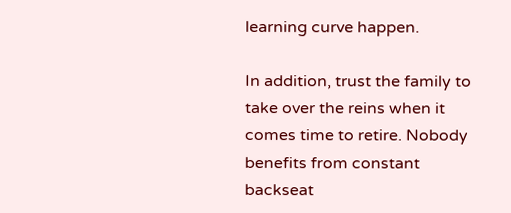learning curve happen.

In addition, trust the family to take over the reins when it comes time to retire. Nobody benefits from constant backseat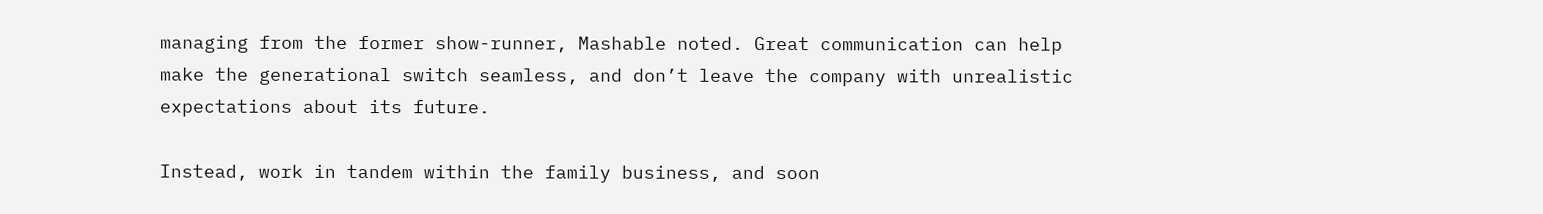managing from the former show-runner, Mashable noted. Great communication can help make the generational switch seamless, and don’t leave the company with unrealistic expectations about its future.

Instead, work in tandem within the family business, and soon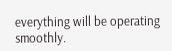everything will be operating smoothly.